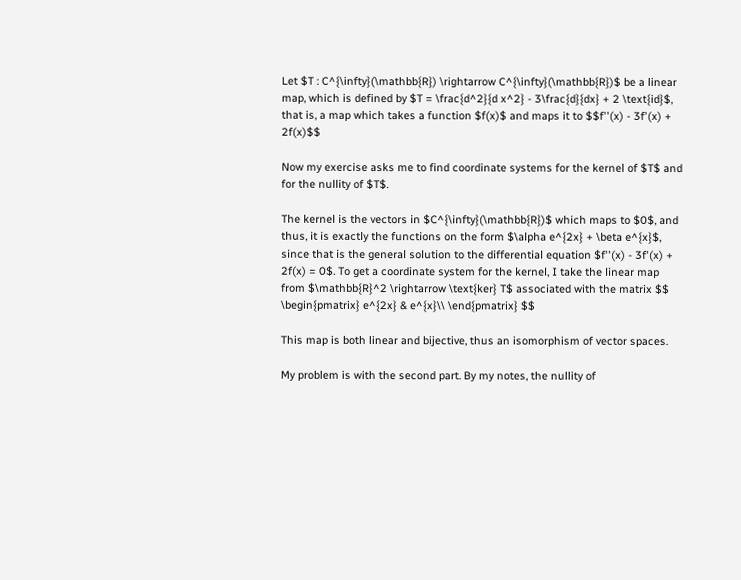Let $T : C^{\infty}(\mathbb{R}) \rightarrow C^{\infty}(\mathbb{R})$ be a linear map, which is defined by $T = \frac{d^2}{d x^2} - 3\frac{d}{dx} + 2 \text{id}$, that is, a map which takes a function $f(x)$ and maps it to $$f''(x) - 3f'(x) + 2f(x)$$

Now my exercise asks me to find coordinate systems for the kernel of $T$ and for the nullity of $T$.

The kernel is the vectors in $C^{\infty}(\mathbb{R})$ which maps to $0$, and thus, it is exactly the functions on the form $\alpha e^{2x} + \beta e^{x}$, since that is the general solution to the differential equation $f''(x) - 3f'(x) + 2f(x) = 0$. To get a coordinate system for the kernel, I take the linear map from $\mathbb{R}^2 \rightarrow \text{ker} T$ associated with the matrix $$ \begin{pmatrix} e^{2x} & e^{x}\\ \end{pmatrix} $$

This map is both linear and bijective, thus an isomorphism of vector spaces.

My problem is with the second part. By my notes, the nullity of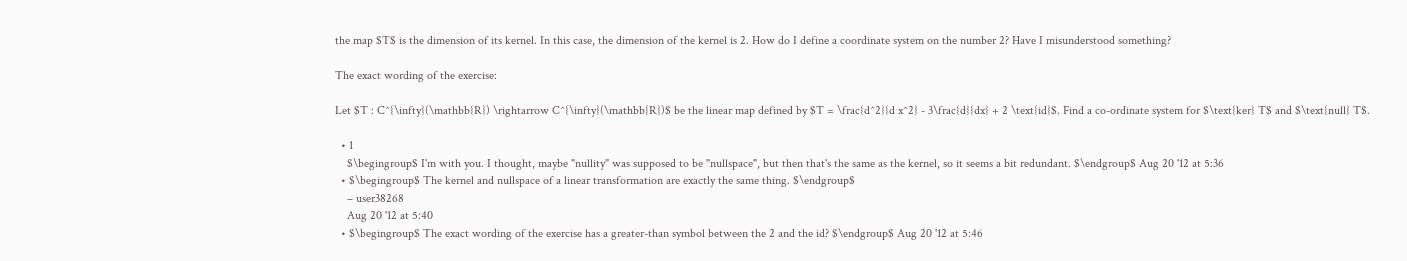the map $T$ is the dimension of its kernel. In this case, the dimension of the kernel is 2. How do I define a coordinate system on the number 2? Have I misunderstood something?

The exact wording of the exercise:

Let $T : C^{\infty}(\mathbb{R}) \rightarrow C^{\infty}(\mathbb{R})$ be the linear map defined by $T = \frac{d^2}{d x^2} - 3\frac{d}{dx} + 2 \text{id}$. Find a co-ordinate system for $\text{ker} T$ and $\text{null} T$.

  • 1
    $\begingroup$ I'm with you. I thought, maybe "nullity" was supposed to be "nullspace", but then that's the same as the kernel, so it seems a bit redundant. $\endgroup$ Aug 20 '12 at 5:36
  • $\begingroup$ The kernel and nullspace of a linear transformation are exactly the same thing. $\endgroup$
    – user38268
    Aug 20 '12 at 5:40
  • $\begingroup$ The exact wording of the exercise has a greater-than symbol between the 2 and the id? $\endgroup$ Aug 20 '12 at 5:46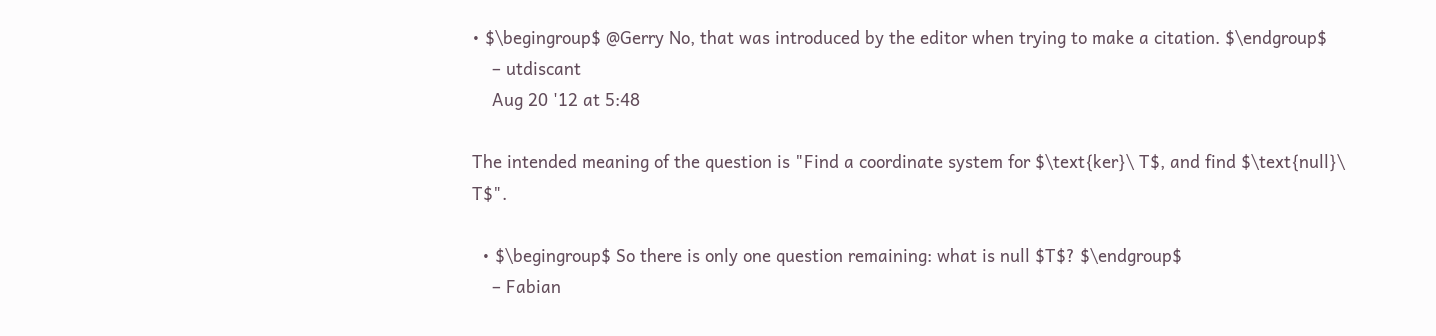• $\begingroup$ @Gerry No, that was introduced by the editor when trying to make a citation. $\endgroup$
    – utdiscant
    Aug 20 '12 at 5:48

The intended meaning of the question is "Find a coordinate system for $\text{ker}\ T$, and find $\text{null}\ T$".

  • $\begingroup$ So there is only one question remaining: what is null $T$? $\endgroup$
    – Fabian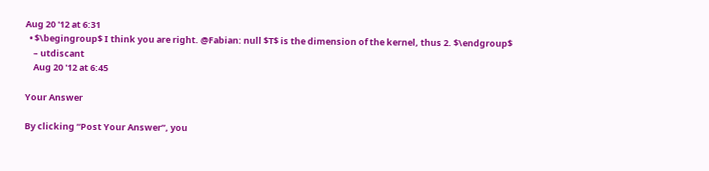Aug 20 '12 at 6:31
  • $\begingroup$ I think you are right. @Fabian: null $T$ is the dimension of the kernel, thus 2. $\endgroup$
    – utdiscant
    Aug 20 '12 at 6:45

Your Answer

By clicking “Post Your Answer”, you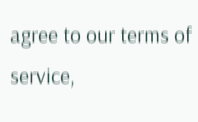agree to our terms of service,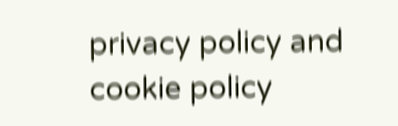privacy policy and cookie policy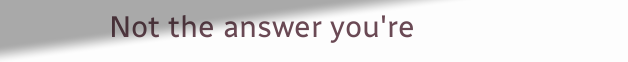Not the answer you're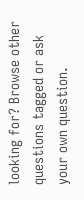looking for? Browse other questions tagged or ask your own question.